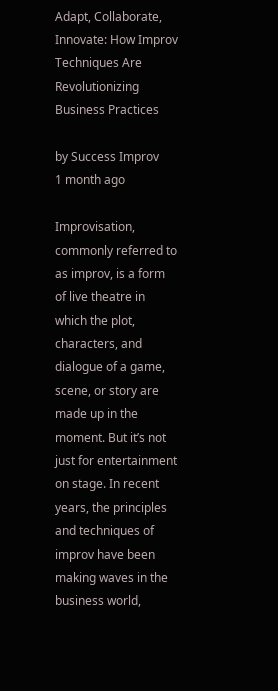Adapt, Collaborate, Innovate: How Improv Techniques Are Revolutionizing Business Practices

by Success Improv
1 month ago

Improvisation, commonly referred to as improv, is a form of live theatre in which the plot, characters, and dialogue of a game, scene, or story are made up in the moment. But it’s not just for entertainment on stage. In recent years, the principles and techniques of improv have been making waves in the business world,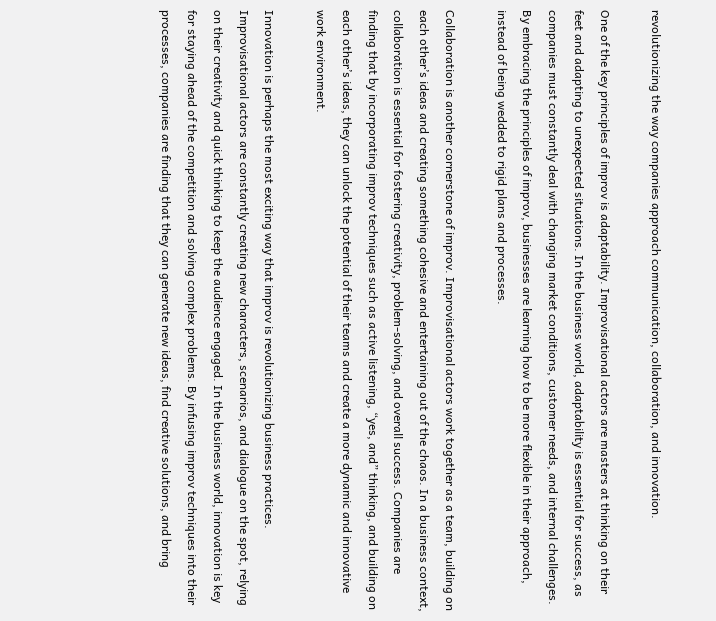revolutionizing the way companies approach communication, collaboration, and innovation.

One of the key principles of improv is adaptability. Improvisational actors are masters at thinking on their feet and adapting to unexpected situations. In the business world, adaptability is essential for success, as companies must constantly deal with changing market conditions, customer needs, and internal challenges. By embracing the principles of improv, businesses are learning how to be more flexible in their approach, instead of being wedded to rigid plans and processes.

Collaboration is another cornerstone of improv. Improvisational actors work together as a team, building on each other’s ideas and creating something cohesive and entertaining out of the chaos. In a business context, collaboration is essential for fostering creativity, problem-solving, and overall success. Companies are finding that by incorporating improv techniques such as active listening, “yes, and” thinking, and building on each other’s ideas, they can unlock the potential of their teams and create a more dynamic and innovative work environment.

Innovation is perhaps the most exciting way that improv is revolutionizing business practices. Improvisational actors are constantly creating new characters, scenarios, and dialogue on the spot, relying on their creativity and quick thinking to keep the audience engaged. In the business world, innovation is key for staying ahead of the competition and solving complex problems. By infusing improv techniques into their processes, companies are finding that they can generate new ideas, find creative solutions, and bring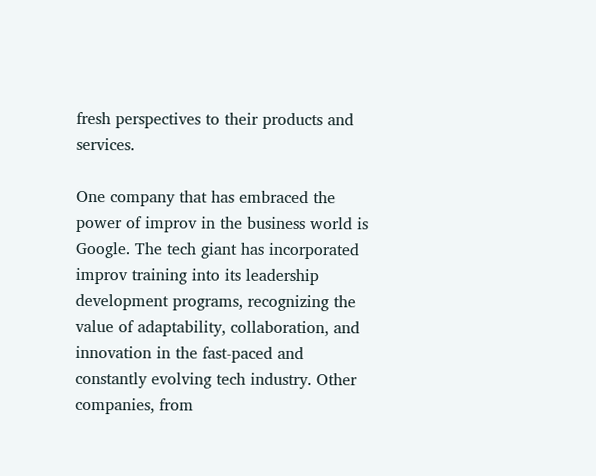fresh perspectives to their products and services.

One company that has embraced the power of improv in the business world is Google. The tech giant has incorporated improv training into its leadership development programs, recognizing the value of adaptability, collaboration, and innovation in the fast-paced and constantly evolving tech industry. Other companies, from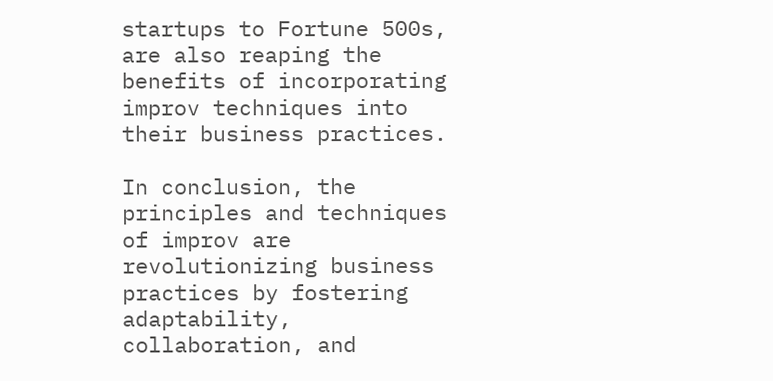startups to Fortune 500s, are also reaping the benefits of incorporating improv techniques into their business practices.

In conclusion, the principles and techniques of improv are revolutionizing business practices by fostering adaptability, collaboration, and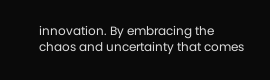innovation. By embracing the chaos and uncertainty that comes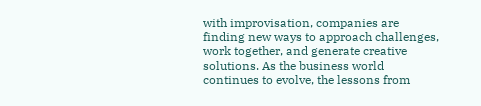with improvisation, companies are finding new ways to approach challenges, work together, and generate creative solutions. As the business world continues to evolve, the lessons from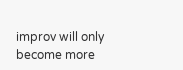improv will only become more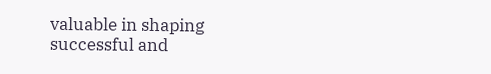valuable in shaping successful and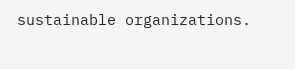sustainable organizations.